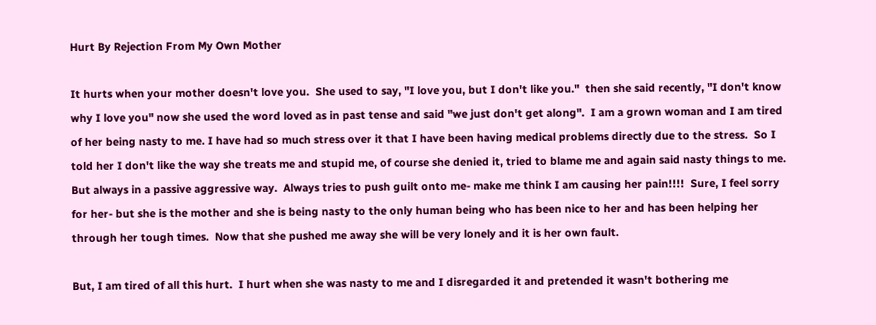Hurt By Rejection From My Own Mother

It hurts when your mother doesn't love you.  She used to say, "I love you, but I don't like you."  then she said recently, "I don't know why I love you" now she used the word loved as in past tense and said "we just don't get along".  I am a grown woman and I am tired of her being nasty to me. I have had so much stress over it that I have been having medical problems directly due to the stress.  So I told her I don't like the way she treats me and stupid me, of course she denied it, tried to blame me and again said nasty things to me.  But always in a passive aggressive way.  Always tries to push guilt onto me- make me think I am causing her pain!!!!  Sure, I feel sorry for her- but she is the mother and she is being nasty to the only human being who has been nice to her and has been helping her through her tough times.  Now that she pushed me away she will be very lonely and it is her own fault.

But, I am tired of all this hurt.  I hurt when she was nasty to me and I disregarded it and pretended it wasn't bothering me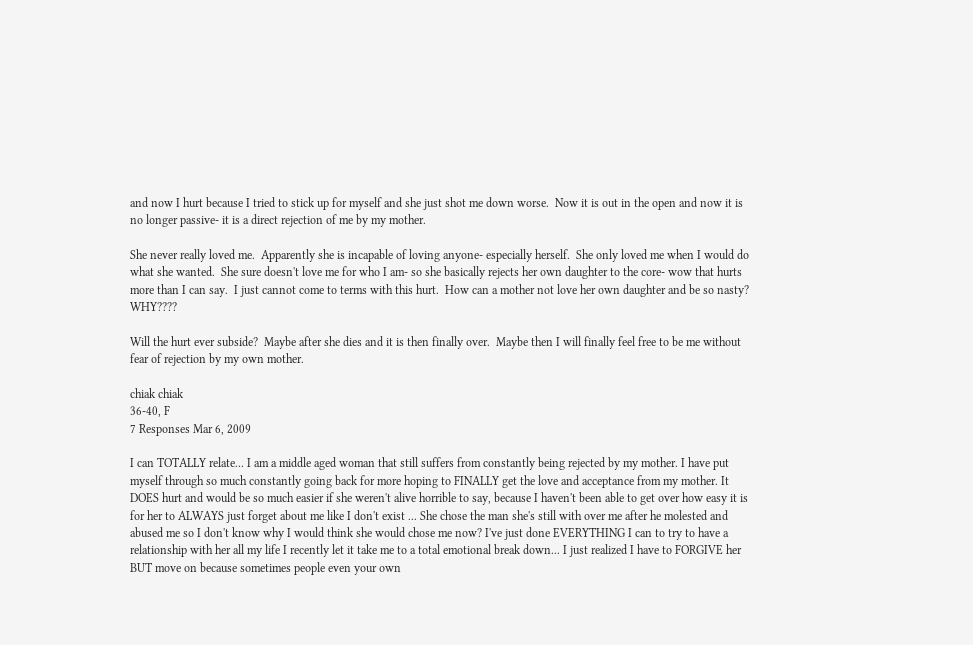and now I hurt because I tried to stick up for myself and she just shot me down worse.  Now it is out in the open and now it is no longer passive- it is a direct rejection of me by my mother.

She never really loved me.  Apparently she is incapable of loving anyone- especially herself.  She only loved me when I would do what she wanted.  She sure doesn't love me for who I am- so she basically rejects her own daughter to the core- wow that hurts more than I can say.  I just cannot come to terms with this hurt.  How can a mother not love her own daughter and be so nasty? WHY????

Will the hurt ever subside?  Maybe after she dies and it is then finally over.  Maybe then I will finally feel free to be me without fear of rejection by my own mother.

chiak chiak
36-40, F
7 Responses Mar 6, 2009

I can TOTALLY relate... I am a middle aged woman that still suffers from constantly being rejected by my mother. I have put myself through so much constantly going back for more hoping to FINALLY get the love and acceptance from my mother. It DOES hurt and would be so much easier if she weren't alive horrible to say, because I haven't been able to get over how easy it is for her to ALWAYS just forget about me like I don't exist ... She chose the man she's still with over me after he molested and abused me so I don't know why I would think she would chose me now? I've just done EVERYTHING I can to try to have a relationship with her all my life I recently let it take me to a total emotional break down... I just realized I have to FORGIVE her BUT move on because sometimes people even your own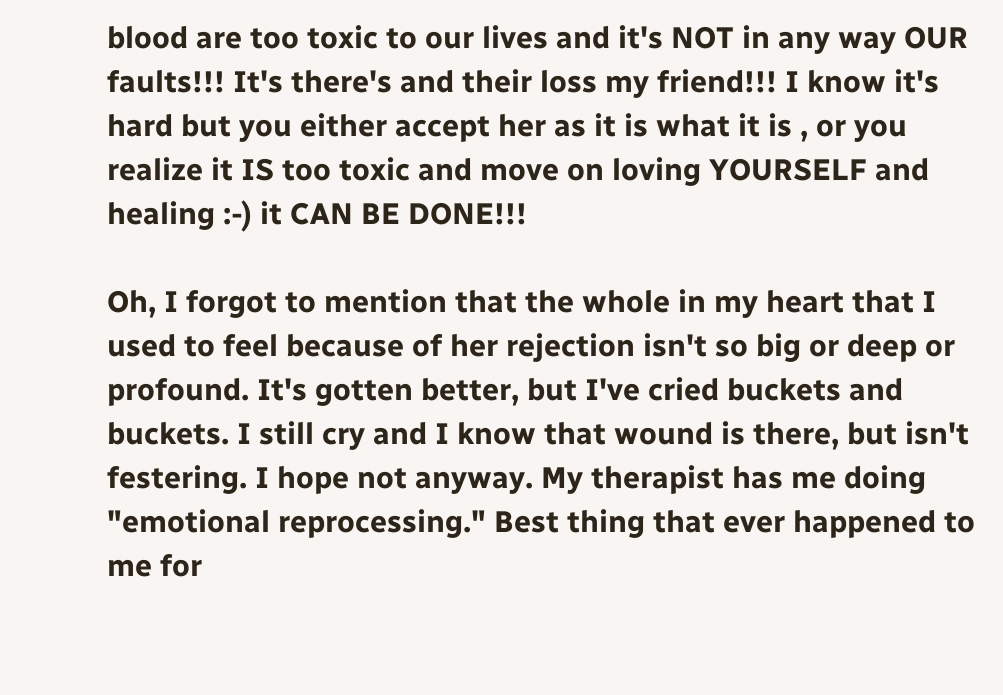blood are too toxic to our lives and it's NOT in any way OUR faults!!! It's there's and their loss my friend!!! I know it's hard but you either accept her as it is what it is , or you realize it IS too toxic and move on loving YOURSELF and healing :-) it CAN BE DONE!!!

Oh, I forgot to mention that the whole in my heart that I used to feel because of her rejection isn't so big or deep or profound. It's gotten better, but I've cried buckets and buckets. I still cry and I know that wound is there, but isn't festering. I hope not anyway. My therapist has me doing "emotional reprocessing." Best thing that ever happened to me for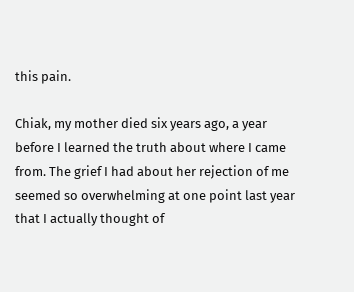this pain.

Chiak, my mother died six years ago, a year before I learned the truth about where I came from. The grief I had about her rejection of me seemed so overwhelming at one point last year that I actually thought of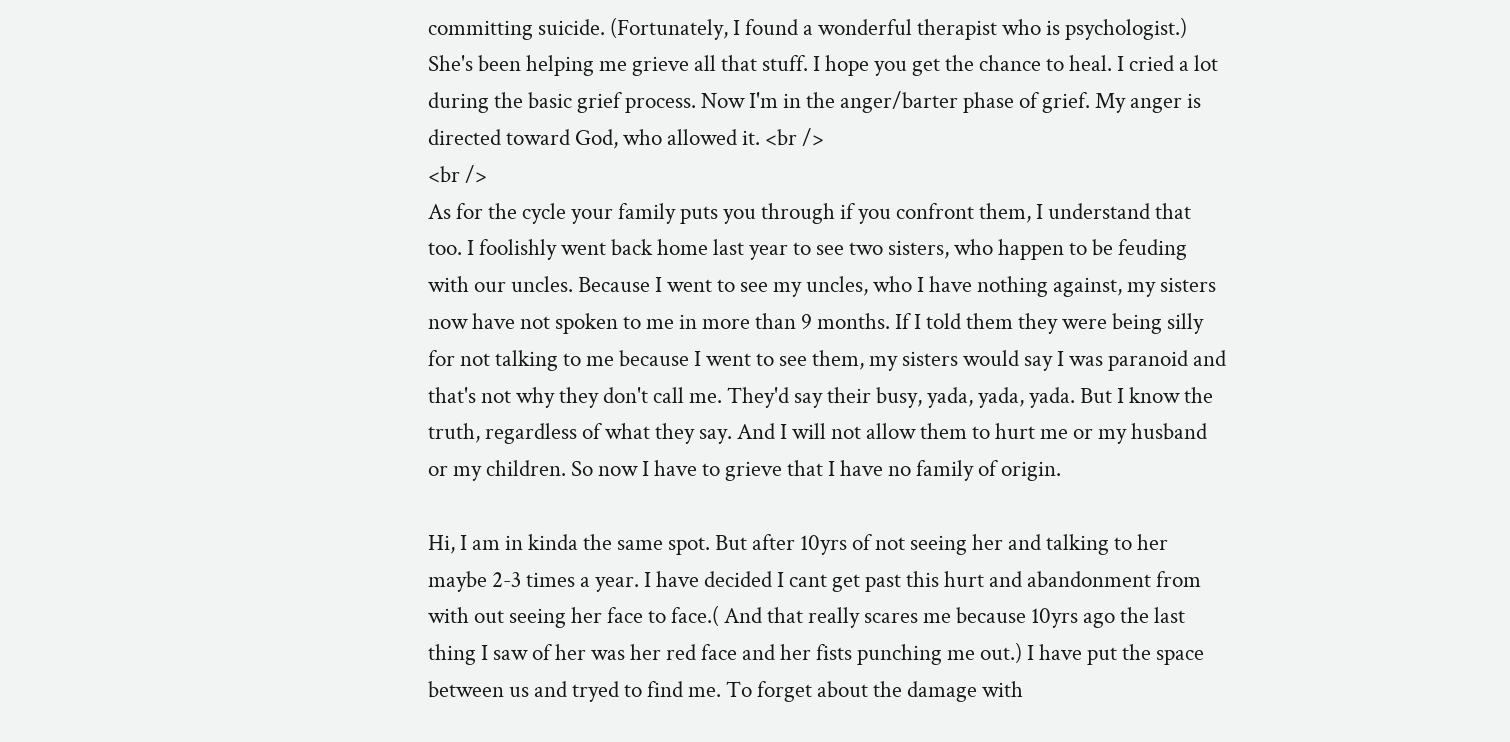committing suicide. (Fortunately, I found a wonderful therapist who is psychologist.) She's been helping me grieve all that stuff. I hope you get the chance to heal. I cried a lot during the basic grief process. Now I'm in the anger/barter phase of grief. My anger is directed toward God, who allowed it. <br />
<br />
As for the cycle your family puts you through if you confront them, I understand that too. I foolishly went back home last year to see two sisters, who happen to be feuding with our uncles. Because I went to see my uncles, who I have nothing against, my sisters now have not spoken to me in more than 9 months. If I told them they were being silly for not talking to me because I went to see them, my sisters would say I was paranoid and that's not why they don't call me. They'd say their busy, yada, yada, yada. But I know the truth, regardless of what they say. And I will not allow them to hurt me or my husband or my children. So now I have to grieve that I have no family of origin.

Hi, I am in kinda the same spot. But after 10yrs of not seeing her and talking to her maybe 2-3 times a year. I have decided I cant get past this hurt and abandonment from with out seeing her face to face.( And that really scares me because 10yrs ago the last thing I saw of her was her red face and her fists punching me out.) I have put the space between us and tryed to find me. To forget about the damage with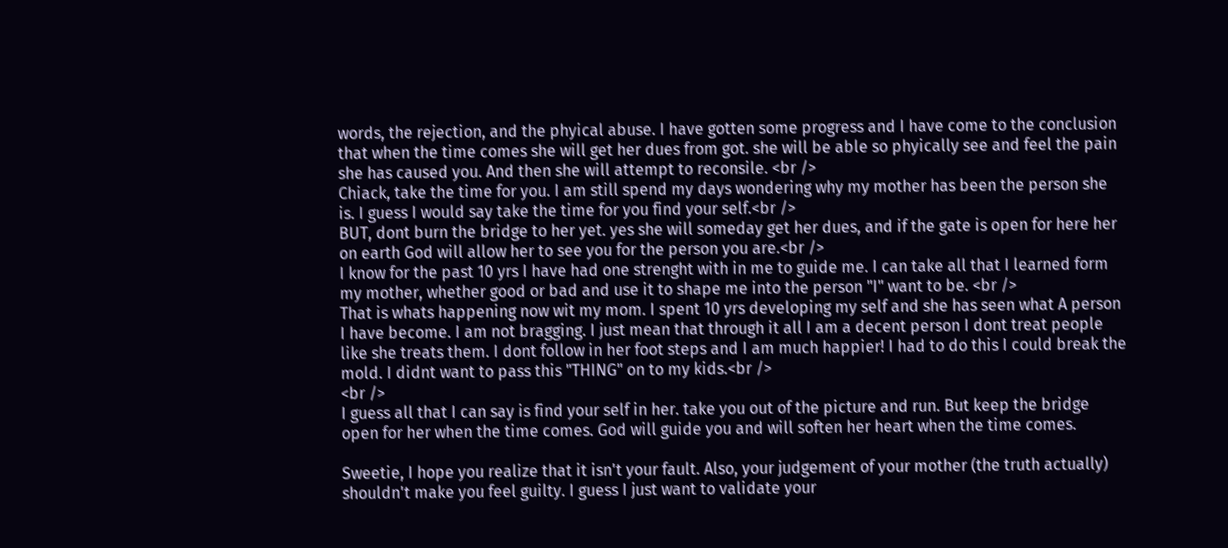words, the rejection, and the phyical abuse. I have gotten some progress and I have come to the conclusion that when the time comes she will get her dues from got. she will be able so phyically see and feel the pain she has caused you. And then she will attempt to reconsile. <br />
Chiack, take the time for you. I am still spend my days wondering why my mother has been the person she is. I guess I would say take the time for you find your self.<br />
BUT, dont burn the bridge to her yet. yes she will someday get her dues, and if the gate is open for here her on earth God will allow her to see you for the person you are.<br />
I know for the past 10 yrs I have had one strenght with in me to guide me. I can take all that I learned form my mother, whether good or bad and use it to shape me into the person "I" want to be. <br />
That is whats happening now wit my mom. I spent 10 yrs developing my self and she has seen what A person I have become. I am not bragging. I just mean that through it all I am a decent person I dont treat people like she treats them. I dont follow in her foot steps and I am much happier! I had to do this I could break the mold. I didnt want to pass this "THING" on to my kids.<br />
<br />
I guess all that I can say is find your self in her. take you out of the picture and run. But keep the bridge open for her when the time comes. God will guide you and will soften her heart when the time comes.

Sweetie, I hope you realize that it isn't your fault. Also, your judgement of your mother (the truth actually) shouldn't make you feel guilty. I guess I just want to validate your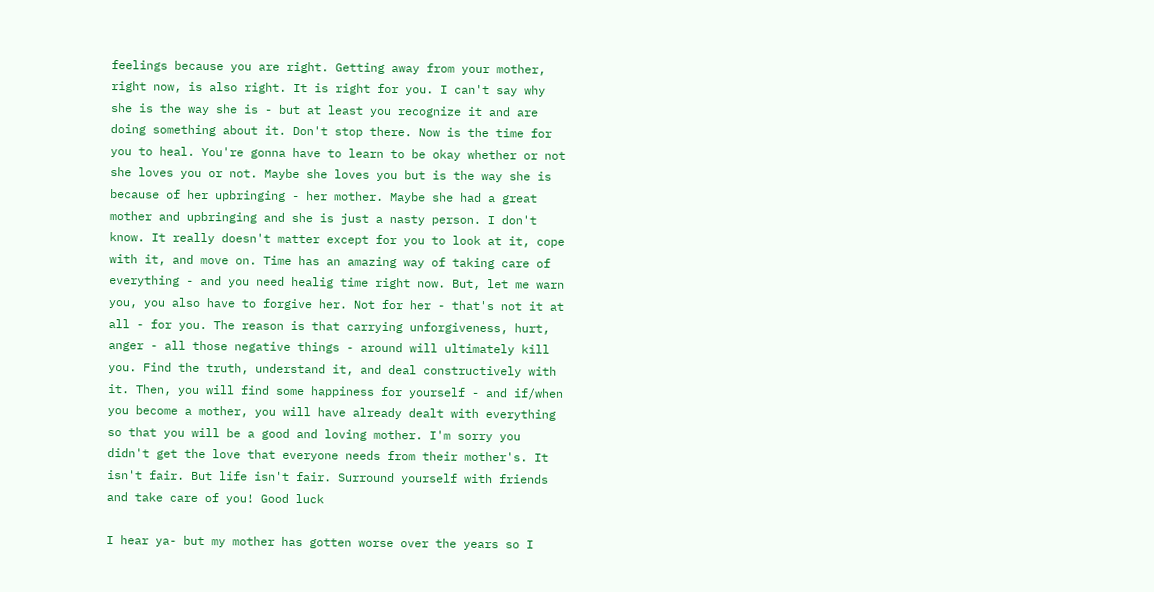feelings because you are right. Getting away from your mother, right now, is also right. It is right for you. I can't say why she is the way she is - but at least you recognize it and are doing something about it. Don't stop there. Now is the time for you to heal. You're gonna have to learn to be okay whether or not she loves you or not. Maybe she loves you but is the way she is because of her upbringing - her mother. Maybe she had a great mother and upbringing and she is just a nasty person. I don't know. It really doesn't matter except for you to look at it, cope with it, and move on. Time has an amazing way of taking care of everything - and you need healig time right now. But, let me warn you, you also have to forgive her. Not for her - that's not it at all - for you. The reason is that carrying unforgiveness, hurt, anger - all those negative things - around will ultimately kill you. Find the truth, understand it, and deal constructively with it. Then, you will find some happiness for yourself - and if/when you become a mother, you will have already dealt with everything so that you will be a good and loving mother. I'm sorry you didn't get the love that everyone needs from their mother's. It isn't fair. But life isn't fair. Surround yourself with friends and take care of you! Good luck

I hear ya- but my mother has gotten worse over the years so I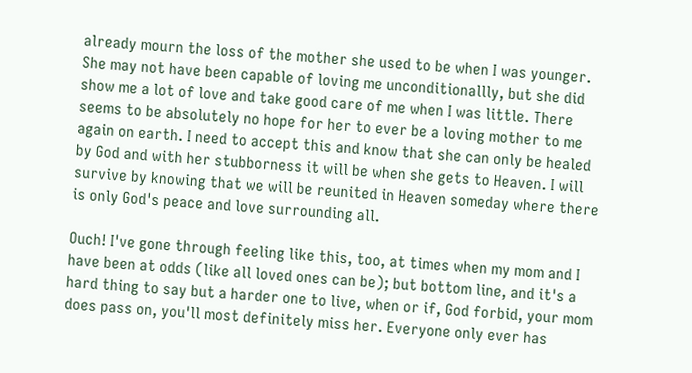already mourn the loss of the mother she used to be when I was younger. She may not have been capable of loving me unconditionallly, but she did show me a lot of love and take good care of me when I was little. There seems to be absolutely no hope for her to ever be a loving mother to me again on earth. I need to accept this and know that she can only be healed by God and with her stubborness it will be when she gets to Heaven. I will survive by knowing that we will be reunited in Heaven someday where there is only God's peace and love surrounding all.

Ouch! I've gone through feeling like this, too, at times when my mom and I have been at odds (like all loved ones can be); but bottom line, and it's a hard thing to say but a harder one to live, when or if, God forbid, your mom does pass on, you'll most definitely miss her. Everyone only ever has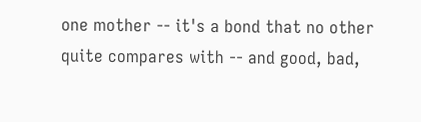one mother -- it's a bond that no other quite compares with -- and good, bad,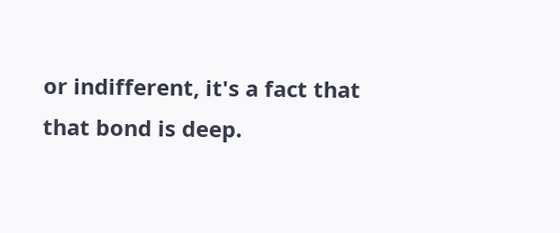or indifferent, it's a fact that that bond is deep.